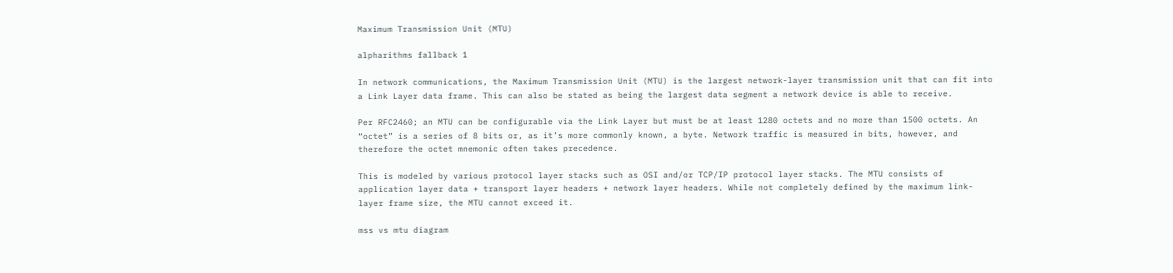Maximum Transmission Unit (MTU)

alpharithms fallback 1

In network communications, the Maximum Transmission Unit (MTU) is the largest network-layer transmission unit that can fit into a Link Layer data frame. This can also be stated as being the largest data segment a network device is able to receive.

Per RFC2460; an MTU can be configurable via the Link Layer but must be at least 1280 octets and no more than 1500 octets. An “octet” is a series of 8 bits or, as it’s more commonly known, a byte. Network traffic is measured in bits, however, and therefore the octet mnemonic often takes precedence.

This is modeled by various protocol layer stacks such as OSI and/or TCP/IP protocol layer stacks. The MTU consists of application layer data + transport layer headers + network layer headers. While not completely defined by the maximum link-layer frame size, the MTU cannot exceed it.

mss vs mtu diagram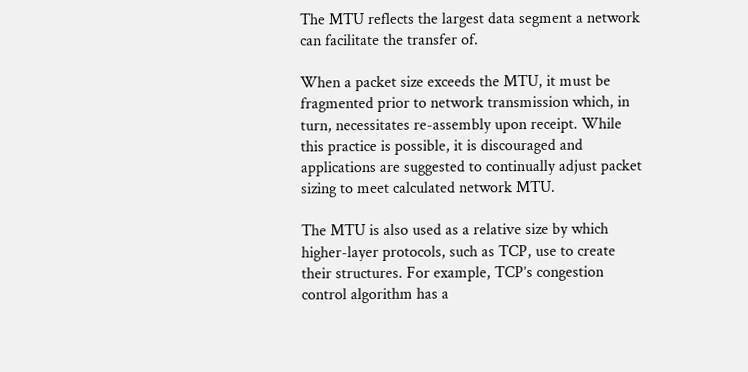The MTU reflects the largest data segment a network can facilitate the transfer of.

When a packet size exceeds the MTU, it must be fragmented prior to network transmission which, in turn, necessitates re-assembly upon receipt. While this practice is possible, it is discouraged and applications are suggested to continually adjust packet sizing to meet calculated network MTU.

The MTU is also used as a relative size by which higher-layer protocols, such as TCP, use to create their structures. For example, TCP’s congestion control algorithm has a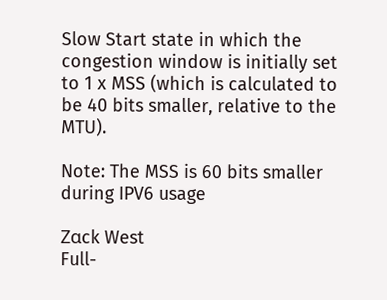Slow Start state in which the congestion window is initially set to 1 x MSS (which is calculated to be 40 bits smaller, relative to the MTU).

Note: The MSS is 60 bits smaller during IPV6 usage

Zαck West
Full-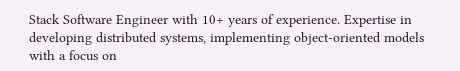Stack Software Engineer with 10+ years of experience. Expertise in developing distributed systems, implementing object-oriented models with a focus on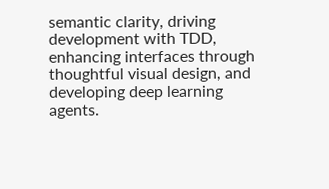semantic clarity, driving development with TDD, enhancing interfaces through thoughtful visual design, and developing deep learning agents.